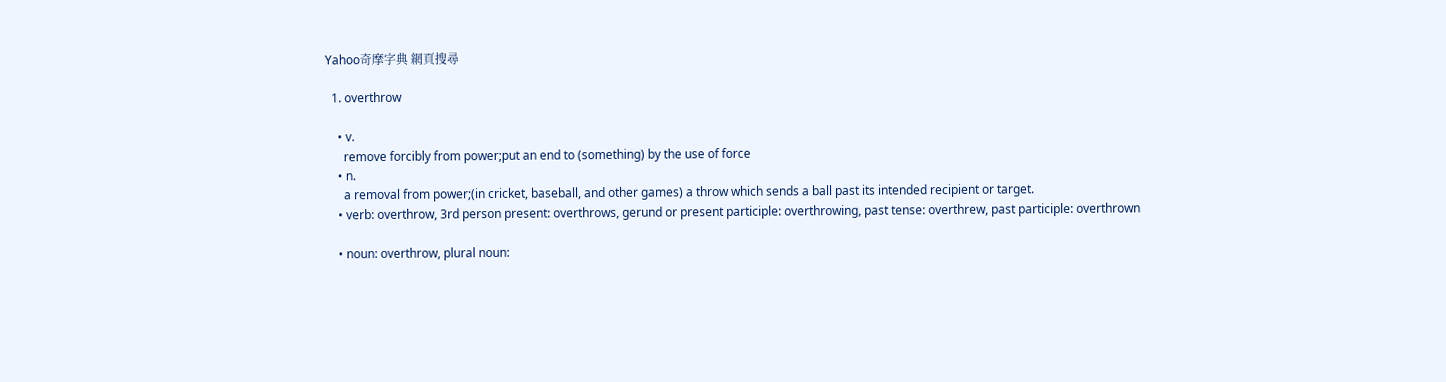Yahoo奇摩字典 網頁搜尋

  1. overthrow

    • v.
      remove forcibly from power;put an end to (something) by the use of force
    • n.
      a removal from power;(in cricket, baseball, and other games) a throw which sends a ball past its intended recipient or target.
    • verb: overthrow, 3rd person present: overthrows, gerund or present participle: overthrowing, past tense: overthrew, past participle: overthrown

    • noun: overthrow, plural noun: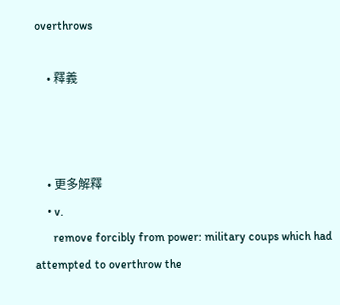overthrows

    • 釋義



    • 更多解釋
    • v.
      remove forcibly from power: military coups which had attempted to overthrow the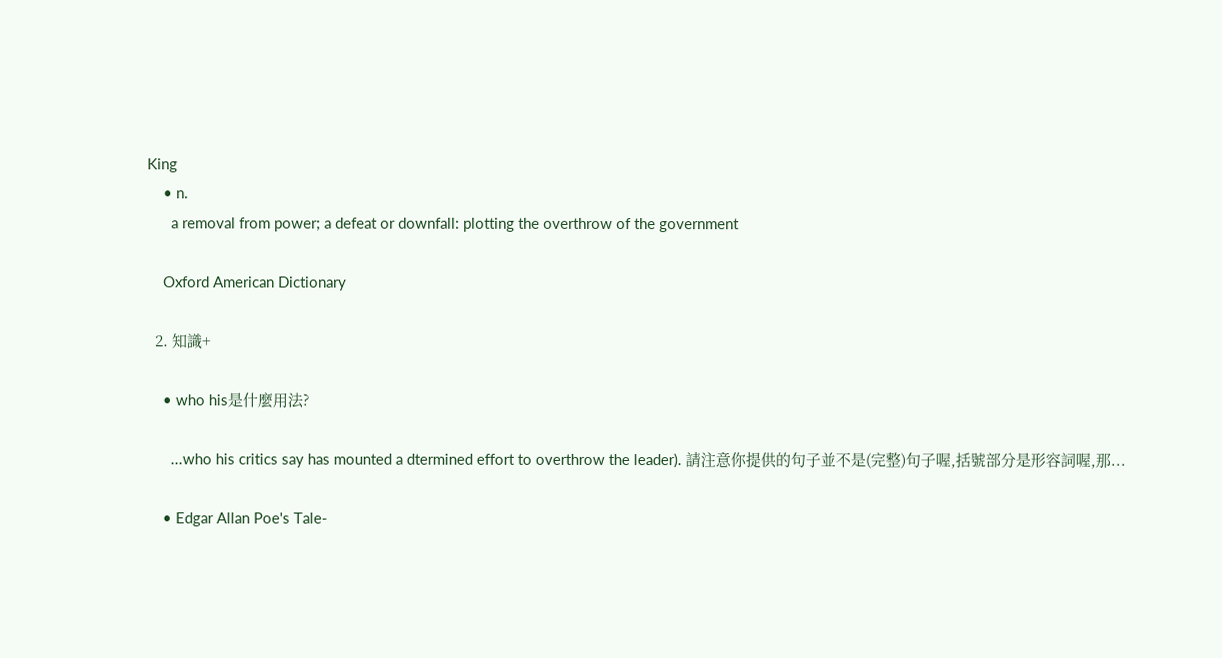King
    • n.
      a removal from power; a defeat or downfall: plotting the overthrow of the government

    Oxford American Dictionary

  2. 知識+

    • who his是什麼用法?

      ...who his critics say has mounted a dtermined effort to overthrow the leader). 請注意你提供的句子並不是(完整)句子喔,括號部分是形容詞喔,那...

    • Edgar Allan Poe's Tale-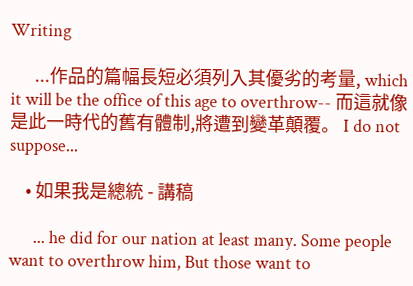Writing

      ...作品的篇幅長短必須列入其優劣的考量, which it will be the office of this age to overthrow-- 而這就像是此一時代的舊有體制,將遭到變革顛覆。 I do not suppose...

    • 如果我是總統 - 講稿

      ... he did for our nation at least many. Some people want to overthrow him, But those want to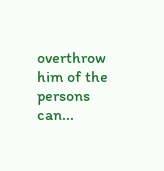overthrow him of the persons can...